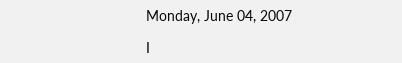Monday, June 04, 2007

I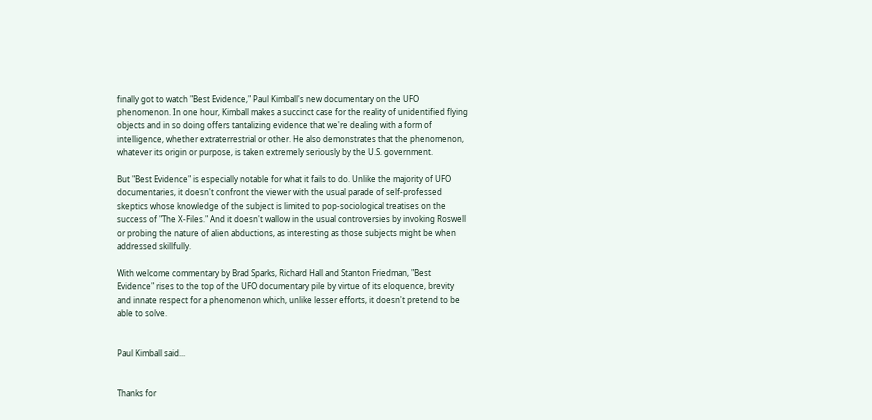finally got to watch "Best Evidence," Paul Kimball's new documentary on the UFO phenomenon. In one hour, Kimball makes a succinct case for the reality of unidentified flying objects and in so doing offers tantalizing evidence that we're dealing with a form of intelligence, whether extraterrestrial or other. He also demonstrates that the phenomenon, whatever its origin or purpose, is taken extremely seriously by the U.S. government.

But "Best Evidence" is especially notable for what it fails to do. Unlike the majority of UFO documentaries, it doesn't confront the viewer with the usual parade of self-professed skeptics whose knowledge of the subject is limited to pop-sociological treatises on the success of "The X-Files." And it doesn't wallow in the usual controversies by invoking Roswell or probing the nature of alien abductions, as interesting as those subjects might be when addressed skillfully.

With welcome commentary by Brad Sparks, Richard Hall and Stanton Friedman, "Best Evidence" rises to the top of the UFO documentary pile by virtue of its eloquence, brevity and innate respect for a phenomenon which, unlike lesser efforts, it doesn't pretend to be able to solve.


Paul Kimball said...


Thanks for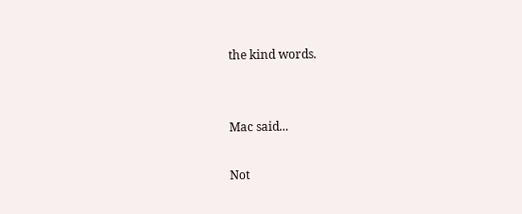the kind words.


Mac said...

Not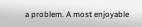a problem. A most enjoyable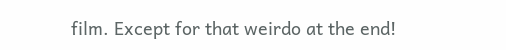film. Except for that weirdo at the end!